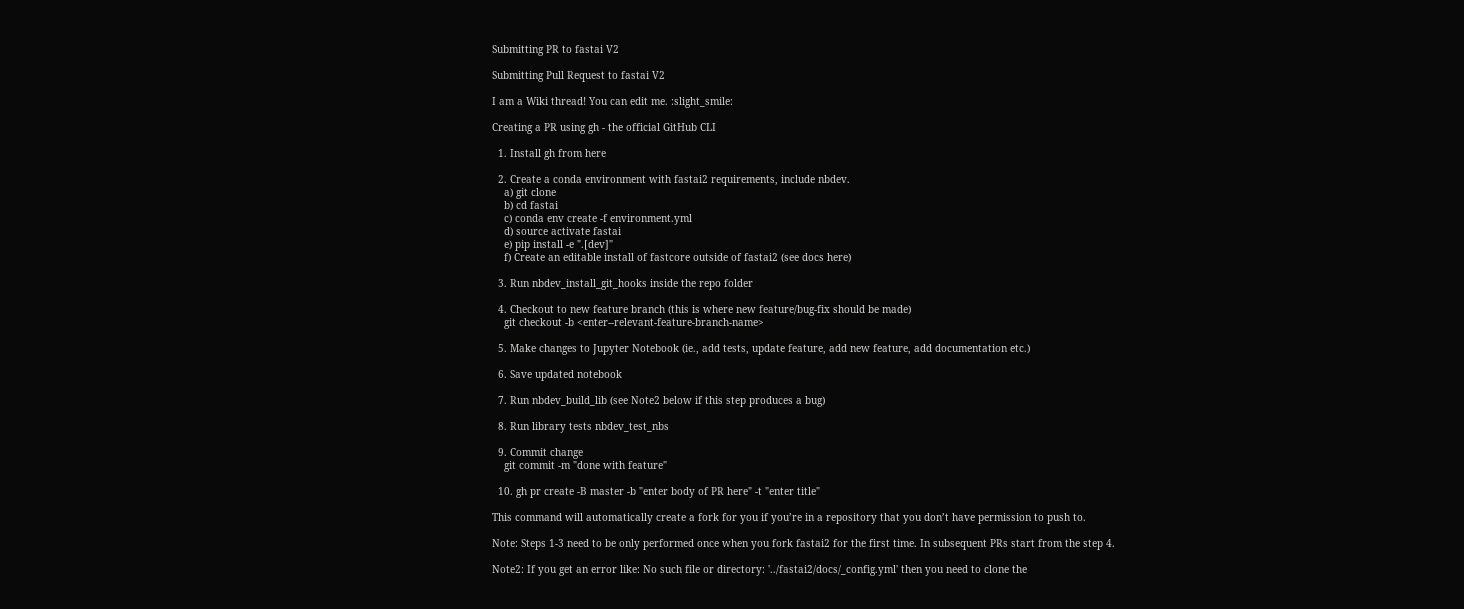Submitting PR to fastai V2

Submitting Pull Request to fastai V2

I am a Wiki thread! You can edit me. :slight_smile:

Creating a PR using gh - the official GitHub CLI

  1. Install gh from here

  2. Create a conda environment with fastai2 requirements, include nbdev.
    a) git clone
    b) cd fastai
    c) conda env create -f environment.yml
    d) source activate fastai
    e) pip install -e ".[dev]"
    f) Create an editable install of fastcore outside of fastai2 (see docs here)

  3. Run nbdev_install_git_hooks inside the repo folder

  4. Checkout to new feature branch (this is where new feature/bug-fix should be made)
    git checkout -b <enter--relevant-feature-branch-name>

  5. Make changes to Jupyter Notebook (ie., add tests, update feature, add new feature, add documentation etc.)

  6. Save updated notebook

  7. Run nbdev_build_lib (see Note2 below if this step produces a bug)

  8. Run library tests nbdev_test_nbs

  9. Commit change
    git commit -m "done with feature"

  10. gh pr create -B master -b "enter body of PR here" -t "enter title"

This command will automatically create a fork for you if you’re in a repository that you don’t have permission to push to.

Note: Steps 1-3 need to be only performed once when you fork fastai2 for the first time. In subsequent PRs start from the step 4.

Note2: If you get an error like: No such file or directory: '../fastai2/docs/_config.yml' then you need to clone the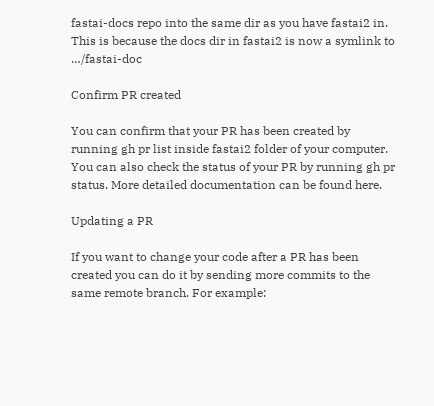fastai-docs repo into the same dir as you have fastai2 in. This is because the docs dir in fastai2 is now a symlink to …/fastai-doc

Confirm PR created

You can confirm that your PR has been created by running gh pr list inside fastai2 folder of your computer. You can also check the status of your PR by running gh pr status. More detailed documentation can be found here.

Updating a PR

If you want to change your code after a PR has been created you can do it by sending more commits to the same remote branch. For example: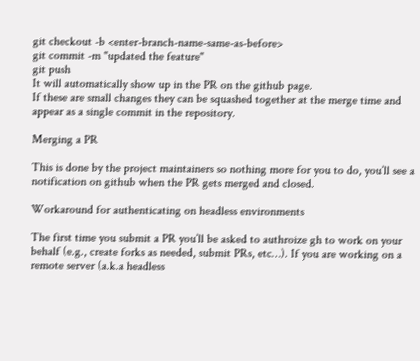git checkout -b <enter-branch-name-same-as-before>
git commit -m "updated the feature"
git push
It will automatically show up in the PR on the github page.
If these are small changes they can be squashed together at the merge time and appear as a single commit in the repository.

Merging a PR

This is done by the project maintainers so nothing more for you to do, you’ll see a notification on github when the PR gets merged and closed.

Workaround for authenticating on headless environments

The first time you submit a PR you’ll be asked to authroize gh to work on your behalf (e.g., create forks as needed, submit PRs, etc…). If you are working on a remote server (a.k.a headless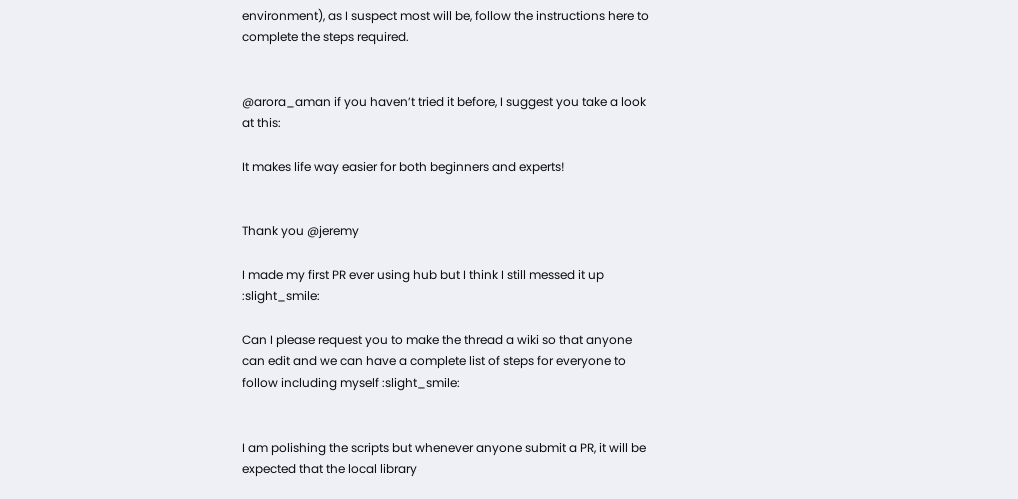environment), as I suspect most will be, follow the instructions here to complete the steps required.


@arora_aman if you haven’t tried it before, I suggest you take a look at this:

It makes life way easier for both beginners and experts!


Thank you @jeremy

I made my first PR ever using hub but I think I still messed it up :slight_smile:

Can I please request you to make the thread a wiki so that anyone can edit and we can have a complete list of steps for everyone to follow including myself :slight_smile:


I am polishing the scripts but whenever anyone submit a PR, it will be expected that the local library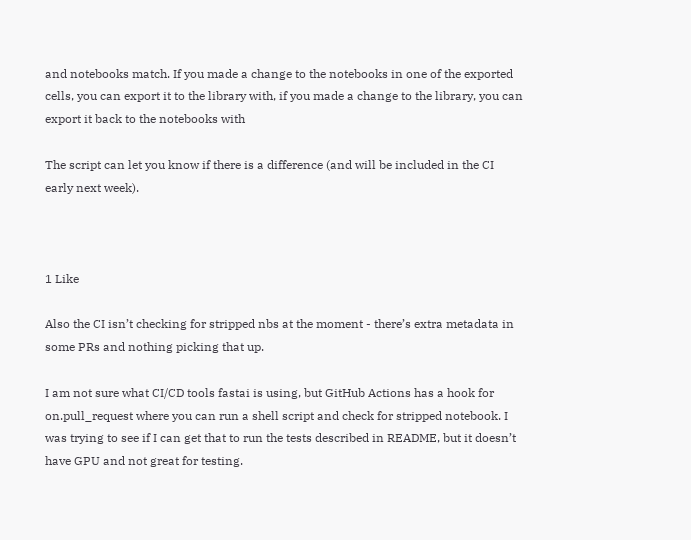and notebooks match. If you made a change to the notebooks in one of the exported cells, you can export it to the library with, if you made a change to the library, you can export it back to the notebooks with

The script can let you know if there is a difference (and will be included in the CI early next week).



1 Like

Also the CI isn’t checking for stripped nbs at the moment - there’s extra metadata in some PRs and nothing picking that up.

I am not sure what CI/CD tools fastai is using, but GitHub Actions has a hook for on.pull_request where you can run a shell script and check for stripped notebook. I was trying to see if I can get that to run the tests described in README, but it doesn’t have GPU and not great for testing.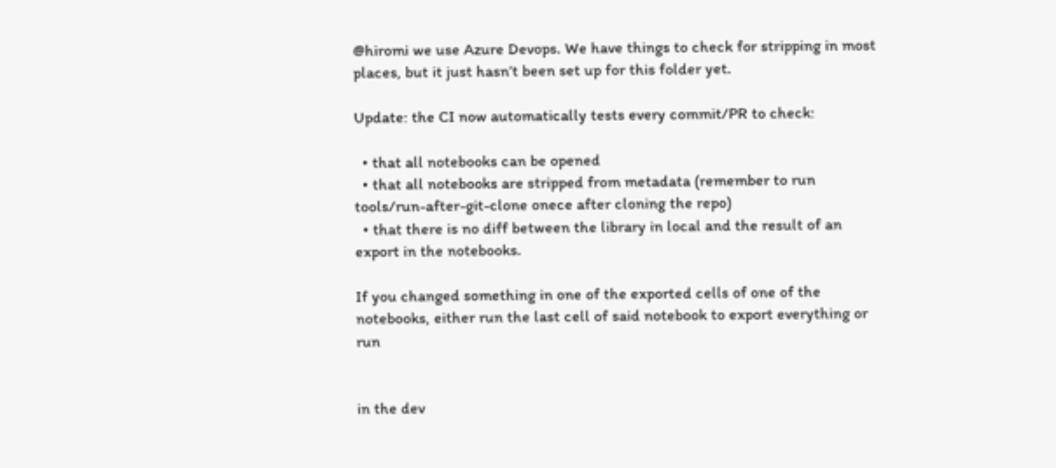@hiromi we use Azure Devops. We have things to check for stripping in most places, but it just hasn’t been set up for this folder yet.

Update: the CI now automatically tests every commit/PR to check:

  • that all notebooks can be opened
  • that all notebooks are stripped from metadata (remember to run tools/run-after-git-clone onece after cloning the repo)
  • that there is no diff between the library in local and the result of an export in the notebooks.

If you changed something in one of the exported cells of one of the notebooks, either run the last cell of said notebook to export everything or run


in the dev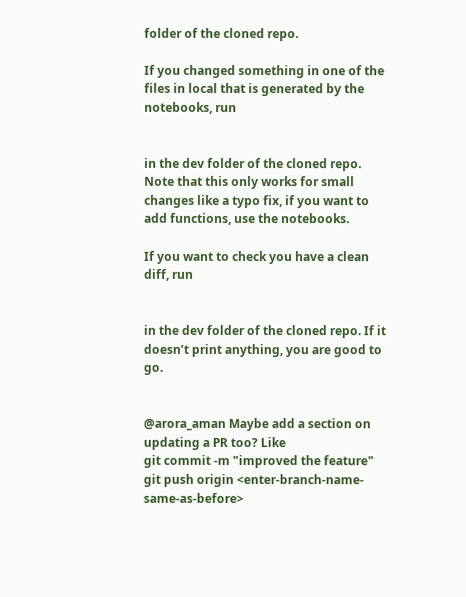folder of the cloned repo.

If you changed something in one of the files in local that is generated by the notebooks, run


in the dev folder of the cloned repo.
Note that this only works for small changes like a typo fix, if you want to add functions, use the notebooks.

If you want to check you have a clean diff, run


in the dev folder of the cloned repo. If it doesn’t print anything, you are good to go.


@arora_aman Maybe add a section on updating a PR too? Like
git commit -m "improved the feature"
git push origin <enter-branch-name-same-as-before>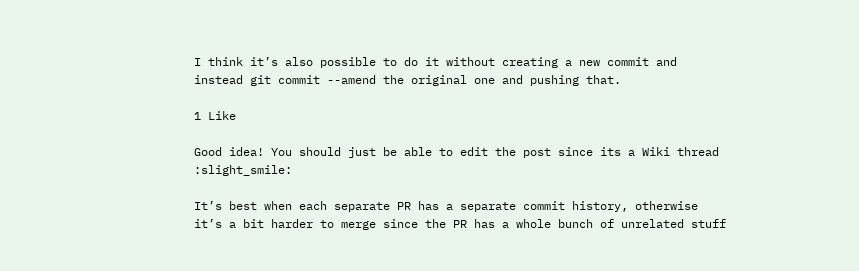I think it’s also possible to do it without creating a new commit and instead git commit --amend the original one and pushing that.

1 Like

Good idea! You should just be able to edit the post since its a Wiki thread :slight_smile:

It’s best when each separate PR has a separate commit history, otherwise it’s a bit harder to merge since the PR has a whole bunch of unrelated stuff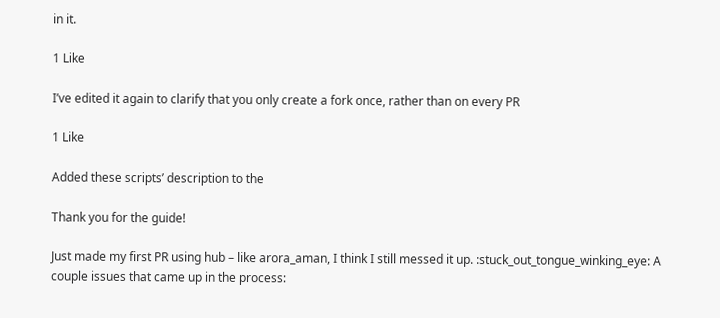in it.

1 Like

I’ve edited it again to clarify that you only create a fork once, rather than on every PR

1 Like

Added these scripts’ description to the

Thank you for the guide!

Just made my first PR using hub – like arora_aman, I think I still messed it up. :stuck_out_tongue_winking_eye: A couple issues that came up in the process: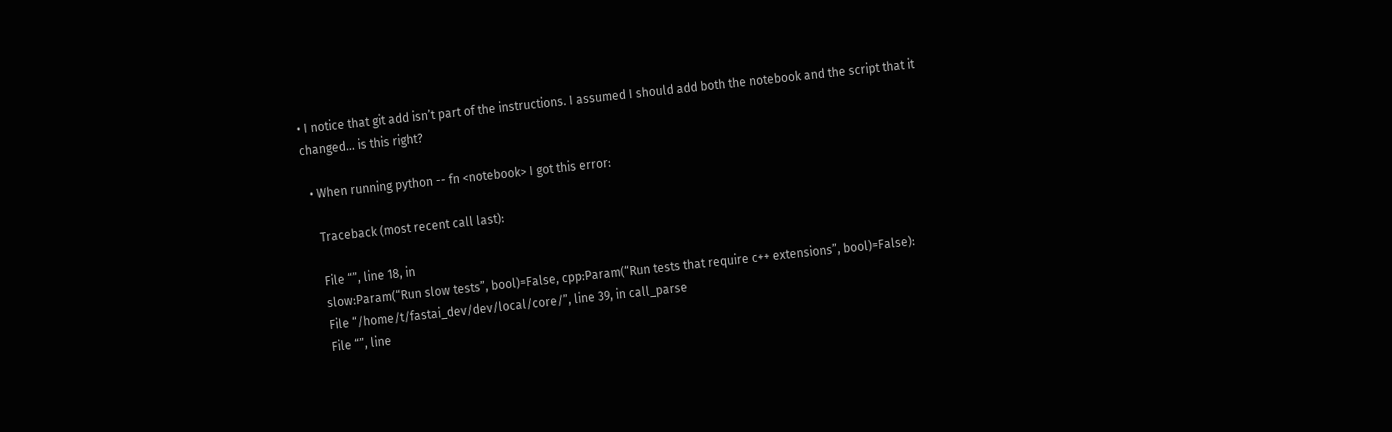• I notice that git add isn’t part of the instructions. I assumed I should add both the notebook and the script that it changed… is this right?

  • When running python -- fn <notebook> I got this error:

    Traceback (most recent call last):

    File “”, line 18, in
    slow:Param(“Run slow tests”, bool)=False, cpp:Param(“Run tests that require c++ extensions”, bool)=False):
    File “/home/t/fastai_dev/dev/local/core/”, line 39, in call_parse
    File “”, line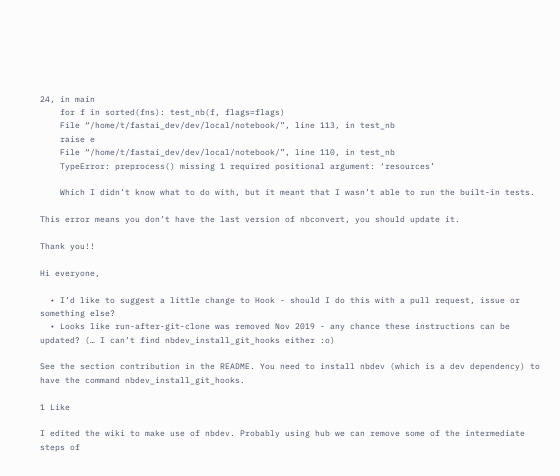24, in main
    for f in sorted(fns): test_nb(f, flags=flags)
    File “/home/t/fastai_dev/dev/local/notebook/”, line 113, in test_nb
    raise e
    File “/home/t/fastai_dev/dev/local/notebook/”, line 110, in test_nb
    TypeError: preprocess() missing 1 required positional argument: ‘resources’

    Which I didn’t know what to do with, but it meant that I wasn’t able to run the built-in tests.

This error means you don’t have the last version of nbconvert, you should update it.

Thank you!!

Hi everyone,

  • I’d like to suggest a little change to Hook - should I do this with a pull request, issue or something else?
  • Looks like run-after-git-clone was removed Nov 2019 - any chance these instructions can be updated? (… I can’t find nbdev_install_git_hooks either :o)

See the section contribution in the README. You need to install nbdev (which is a dev dependency) to have the command nbdev_install_git_hooks.

1 Like

I edited the wiki to make use of nbdev. Probably using hub we can remove some of the intermediate steps of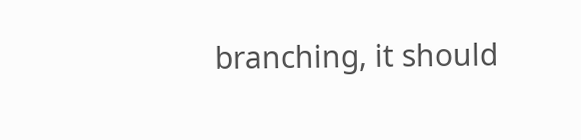branching, it should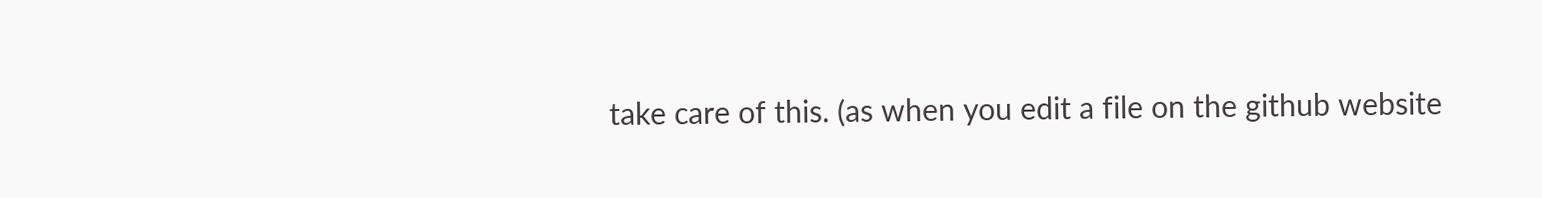take care of this. (as when you edit a file on the github website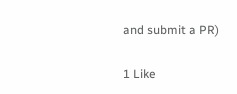and submit a PR)

1 Like